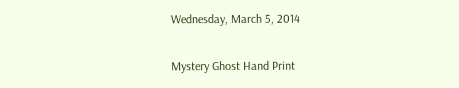Wednesday, March 5, 2014

Mystery Ghost Hand Print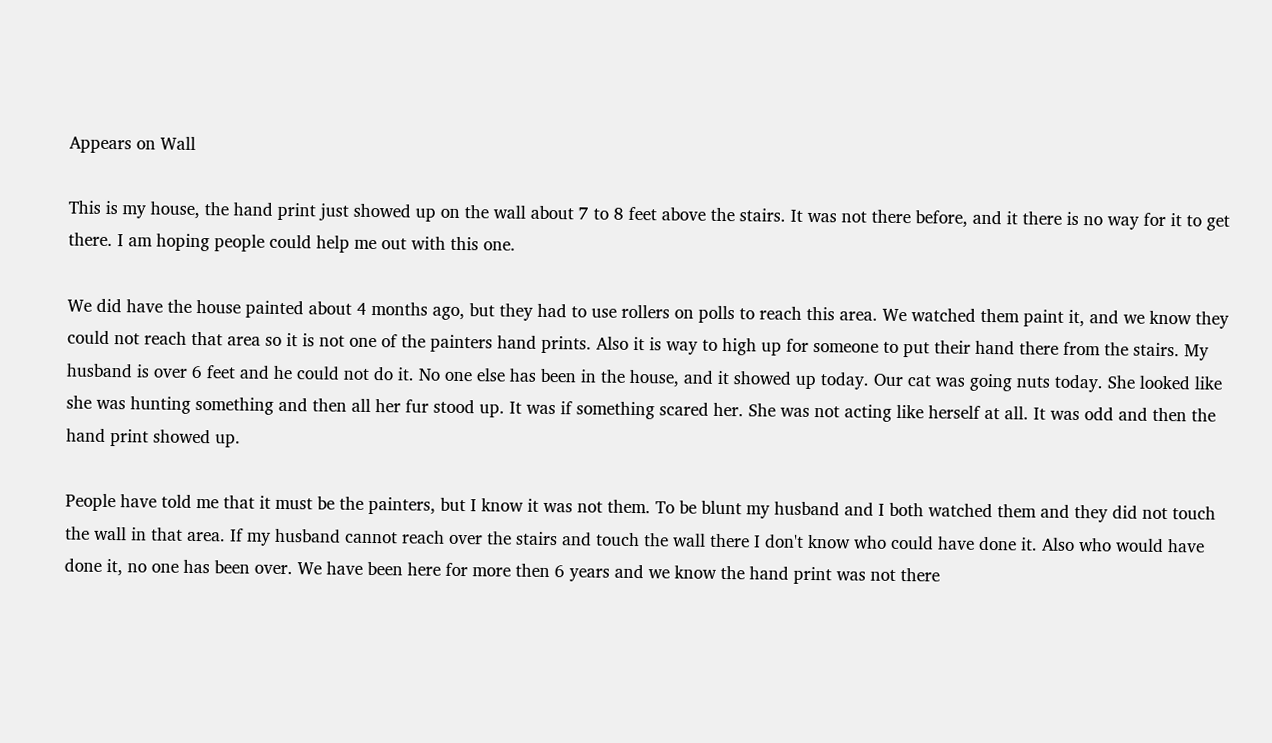Appears on Wall

This is my house, the hand print just showed up on the wall about 7 to 8 feet above the stairs. It was not there before, and it there is no way for it to get there. I am hoping people could help me out with this one.

We did have the house painted about 4 months ago, but they had to use rollers on polls to reach this area. We watched them paint it, and we know they could not reach that area so it is not one of the painters hand prints. Also it is way to high up for someone to put their hand there from the stairs. My husband is over 6 feet and he could not do it. No one else has been in the house, and it showed up today. Our cat was going nuts today. She looked like she was hunting something and then all her fur stood up. It was if something scared her. She was not acting like herself at all. It was odd and then the hand print showed up.

People have told me that it must be the painters, but I know it was not them. To be blunt my husband and I both watched them and they did not touch the wall in that area. If my husband cannot reach over the stairs and touch the wall there I don't know who could have done it. Also who would have done it, no one has been over. We have been here for more then 6 years and we know the hand print was not there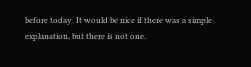before today. It would be nice if there was a simple explanation, but there is not one.